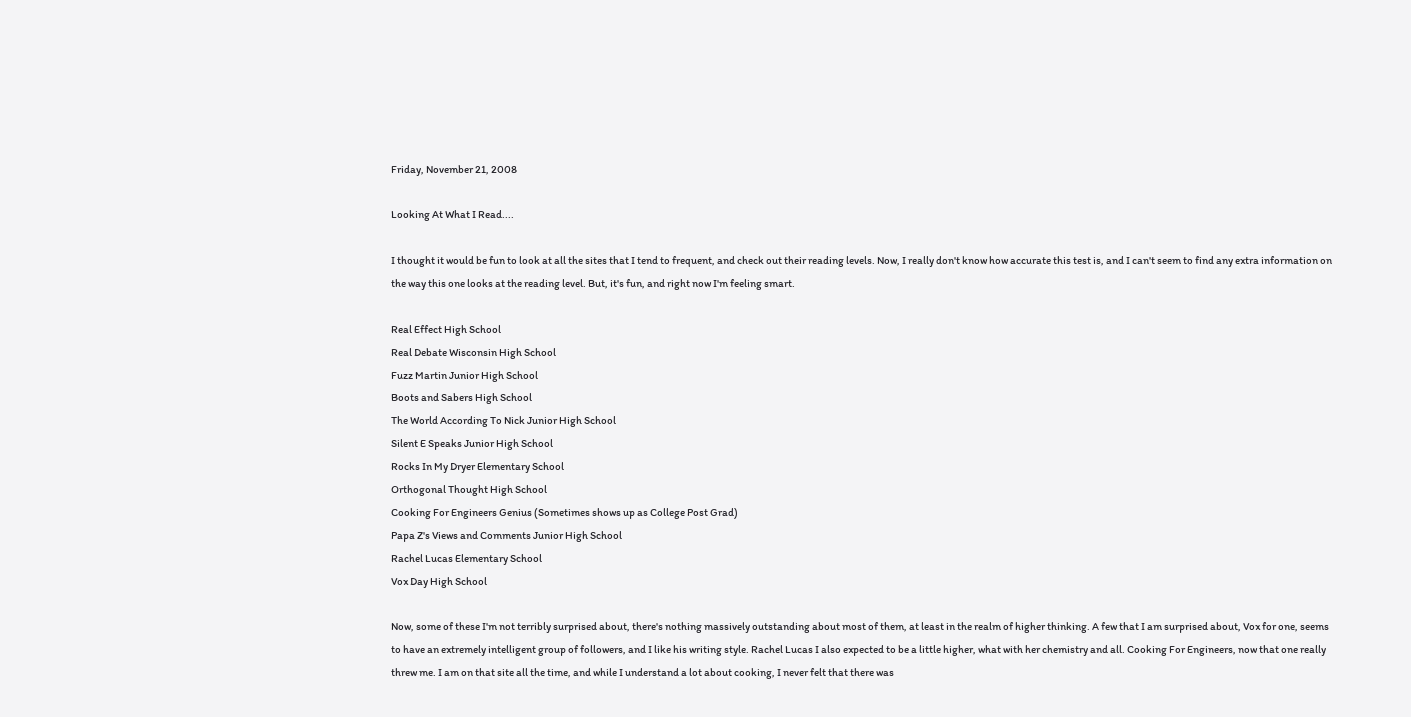Friday, November 21, 2008

Looking At What I Read....

I thought it would be fun to look at all the sites that I tend to frequent, and check out their reading levels. Now, I really don't know how accurate this test is, and I can't seem to find any extra information on the way this one looks at the reading level. But, it's fun, and right now I'm feeling smart.

Real Effect High School
Real Debate Wisconsin High School
Fuzz Martin Junior High School
Boots and Sabers High School
The World According To Nick Junior High School
Silent E Speaks Junior High School
Rocks In My Dryer Elementary School
Orthogonal Thought High School
Cooking For Engineers Genius (Sometimes shows up as College Post Grad)
Papa Z's Views and Comments Junior High School
Rachel Lucas Elementary School
Vox Day High School

Now, some of these I'm not terribly surprised about, there's nothing massively outstanding about most of them, at least in the realm of higher thinking. A few that I am surprised about, Vox for one, seems to have an extremely intelligent group of followers, and I like his writing style. Rachel Lucas I also expected to be a little higher, what with her chemistry and all. Cooking For Engineers, now that one really threw me. I am on that site all the time, and while I understand a lot about cooking, I never felt that there was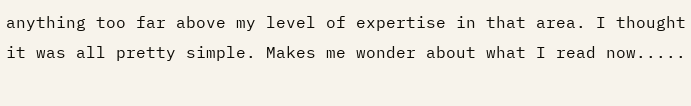anything too far above my level of expertise in that area. I thought it was all pretty simple. Makes me wonder about what I read now.....